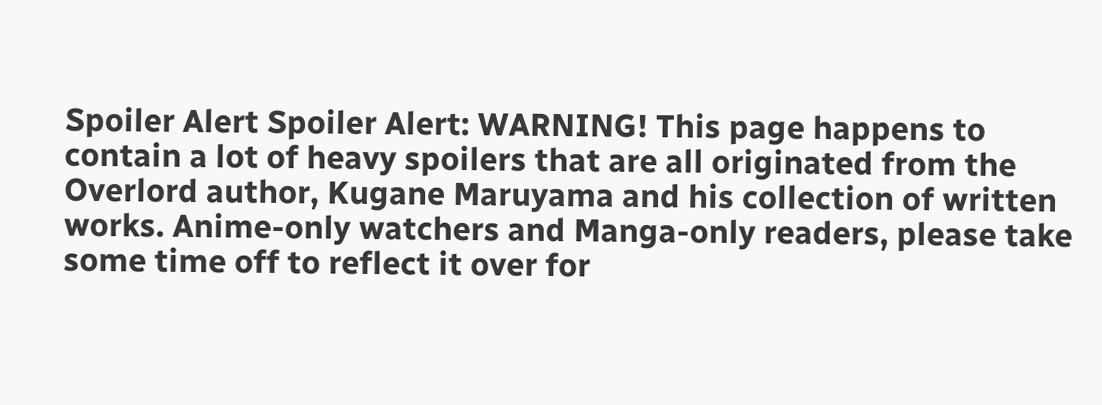Spoiler Alert Spoiler Alert: WARNING! This page happens to contain a lot of heavy spoilers that are all originated from the Overlord author, Kugane Maruyama and his collection of written works. Anime-only watchers and Manga-only readers, please take some time off to reflect it over for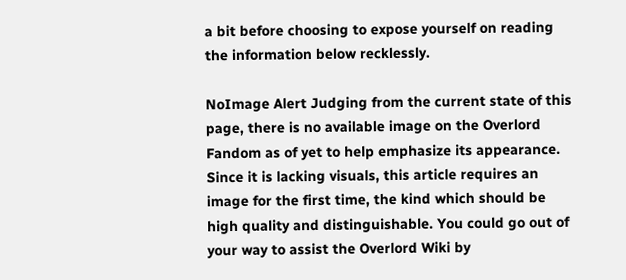a bit before choosing to expose yourself on reading the information below recklessly.

NoImage Alert Judging from the current state of this page, there is no available image on the Overlord Fandom as of yet to help emphasize its appearance. Since it is lacking visuals, this article requires an image for the first time, the kind which should be high quality and distinguishable. You could go out of your way to assist the Overlord Wiki by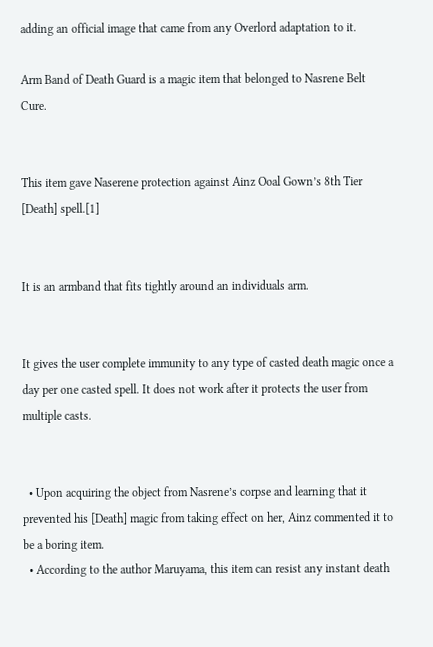adding an official image that came from any Overlord adaptation to it.

Arm Band of Death Guard is a magic item that belonged to Nasrene Belt Cure.


This item gave Naserene protection against Ainz Ooal Gown’s 8th Tier [Death] spell.[1]


It is an armband that fits tightly around an individuals arm.


It gives the user complete immunity to any type of casted death magic once a day per one casted spell. It does not work after it protects the user from multiple casts.


  • Upon acquiring the object from Nasrene’s corpse and learning that it prevented his [Death] magic from taking effect on her, Ainz commented it to be a boring item.
  • According to the author Maruyama, this item can resist any instant death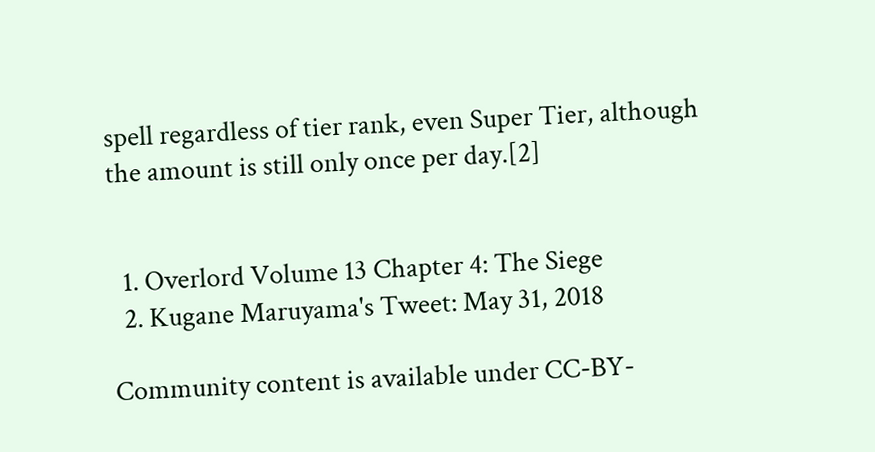spell regardless of tier rank, even Super Tier, although the amount is still only once per day.[2]


  1. Overlord Volume 13 Chapter 4: The Siege
  2. Kugane Maruyama's Tweet: May 31, 2018

Community content is available under CC-BY-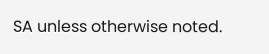SA unless otherwise noted.